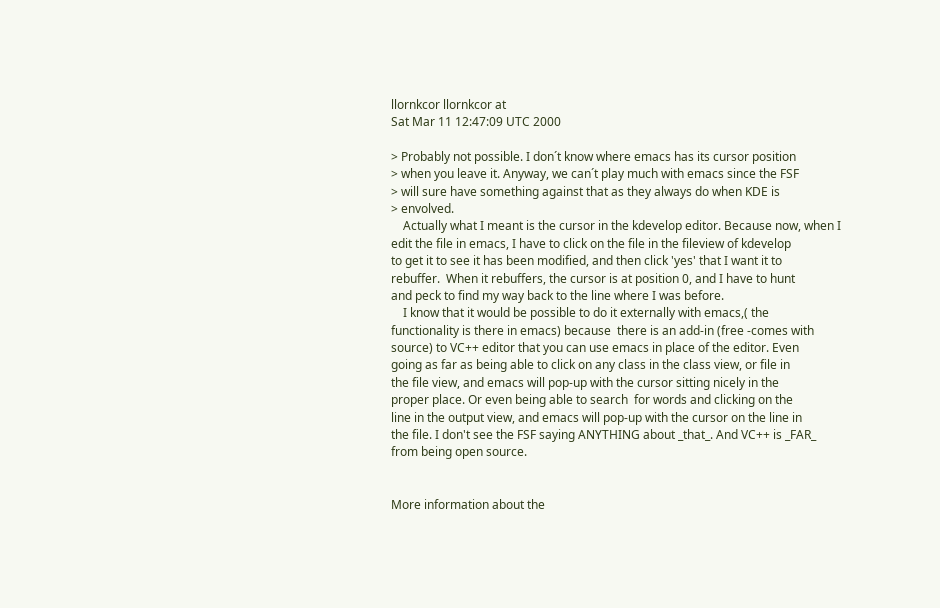llornkcor llornkcor at
Sat Mar 11 12:47:09 UTC 2000

> Probably not possible. I don´t know where emacs has its cursor position
> when you leave it. Anyway, we can´t play much with emacs since the FSF
> will sure have something against that as they always do when KDE is
> envolved.
    Actually what I meant is the cursor in the kdevelop editor. Because now, when I
edit the file in emacs, I have to click on the file in the fileview of kdevelop
to get it to see it has been modified, and then click 'yes' that I want it to
rebuffer.  When it rebuffers, the cursor is at position 0, and I have to hunt
and peck to find my way back to the line where I was before.
    I know that it would be possible to do it externally with emacs,( the
functionality is there in emacs) because  there is an add-in (free -comes with
source) to VC++ editor that you can use emacs in place of the editor. Even
going as far as being able to click on any class in the class view, or file in
the file view, and emacs will pop-up with the cursor sitting nicely in the
proper place. Or even being able to search  for words and clicking on the
line in the output view, and emacs will pop-up with the cursor on the line in
the file. I don't see the FSF saying ANYTHING about _that_. And VC++ is _FAR_
from being open source.


More information about the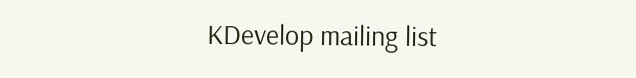KDevelop mailing list